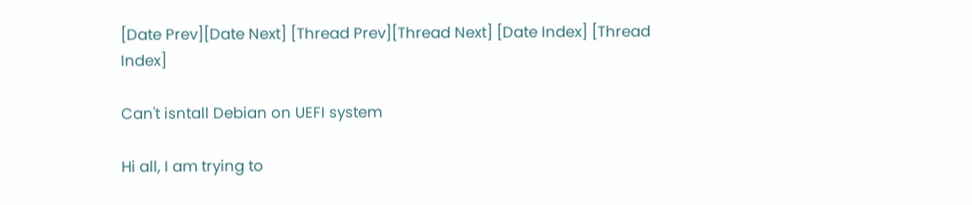[Date Prev][Date Next] [Thread Prev][Thread Next] [Date Index] [Thread Index]

Can't isntall Debian on UEFI system

Hi all, I am trying to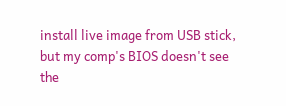install live image from USB stick, but my comp's BIOS doesn't see the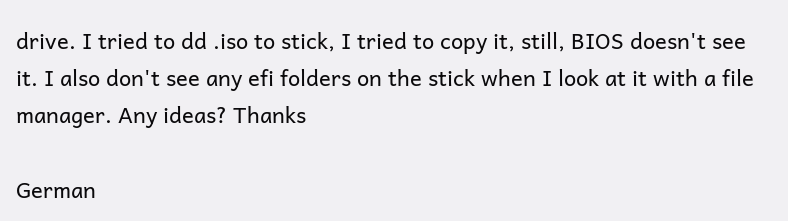drive. I tried to dd .iso to stick, I tried to copy it, still, BIOS doesn't see it. I also don't see any efi folders on the stick when I look at it with a file manager. Any ideas? Thanks

German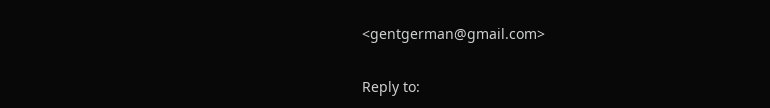<gentgerman@gmail.com>

Reply to: